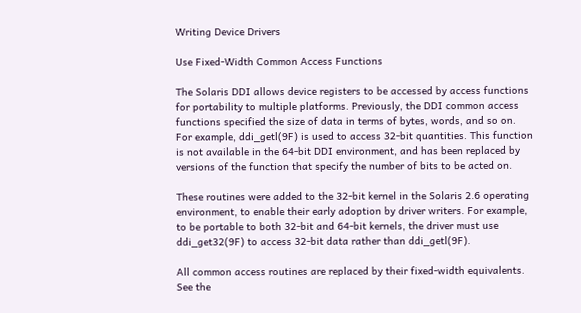Writing Device Drivers

Use Fixed-Width Common Access Functions

The Solaris DDI allows device registers to be accessed by access functions for portability to multiple platforms. Previously, the DDI common access functions specified the size of data in terms of bytes, words, and so on. For example, ddi_getl(9F) is used to access 32-bit quantities. This function is not available in the 64-bit DDI environment, and has been replaced by versions of the function that specify the number of bits to be acted on.

These routines were added to the 32-bit kernel in the Solaris 2.6 operating environment, to enable their early adoption by driver writers. For example, to be portable to both 32-bit and 64-bit kernels, the driver must use ddi_get32(9F) to access 32-bit data rather than ddi_getl(9F).

All common access routines are replaced by their fixed-width equivalents. See the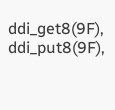ddi_get8(9F), ddi_put8(9F),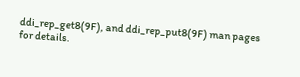ddi_rep_get8(9F), and ddi_rep_put8(9F) man pages for details.